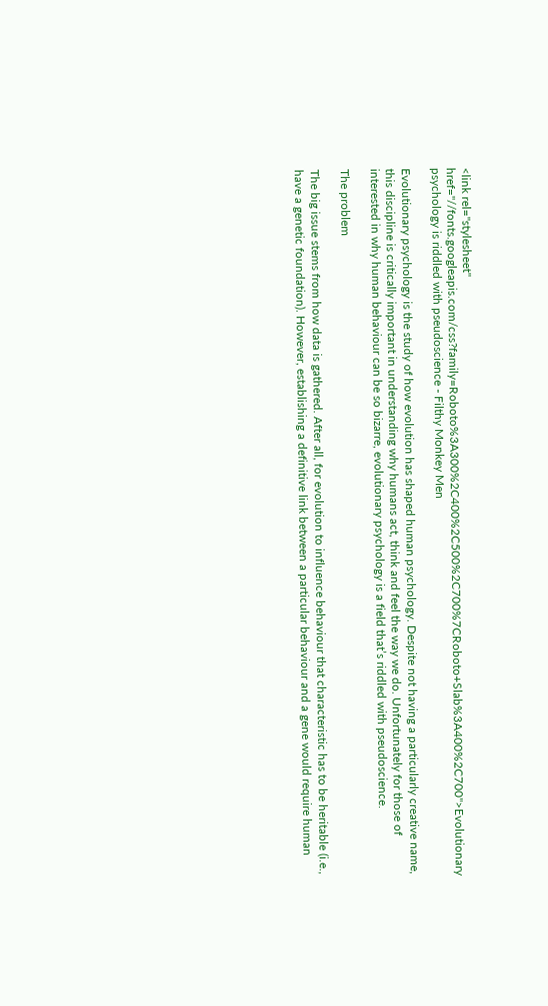<link rel="stylesheet" href="//fonts.googleapis.com/css?family=Roboto%3A300%2C400%2C500%2C700%7CRoboto+Slab%3A400%2C700">Evolutionary psychology is riddled with pseudoscience - Filthy Monkey Men

Evolutionary psychology is the study of how evolution has shaped human psychology. Despite not having a particularly creative name, this discipline is critically important in understanding why humans act, think and feel the way we do. Unfortunately for those of interested in why human behaviour can be so bizarre, evolutionary psychology is a field that’s riddled with pseudoscience.

The problem

The big issue stems from how data is gathered. After all, for evolution to influence behaviour that characteristic has to be heritable (i.e., have a genetic foundation). However, establishing a definitive link between a particular behaviour and a gene would require human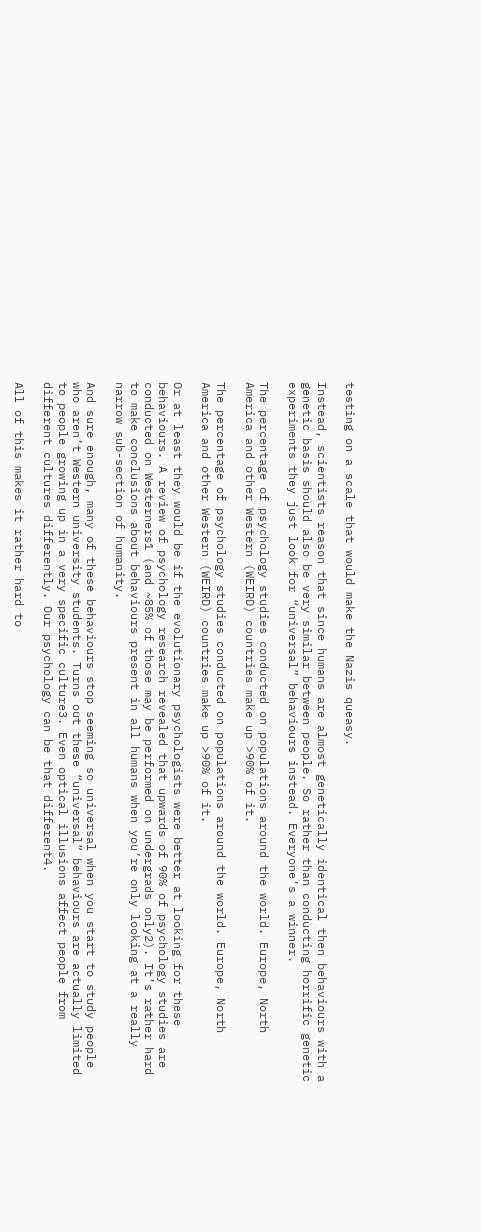testing on a scale that would make the Nazis queasy.

Instead, scientists reason that since humans are almost genetically identical then behaviours with a genetic basis should also be very similar between people. So rather than conducting horrific genetic experiments they just look for “universal” behaviours instead. Everyone’s a winner.

The percentage of psychology studies conducted on populations around the world. Europe, North America and other Western (WEIRD) countries make up >90% of it.

The percentage of psychology studies conducted on populations around the world. Europe, North America and other Western (WEIRD) countries make up >90% of it.

Or at least they would be if the evolutionary psychologists were better at looking for these behaviours. A review of psychology research revealed that upwards of 90% of psychology studies are conducted on Westerners1 (and ~85% of those may be performed on undergrads only2). It’s rather hard to make conclusions about behaviours present in all humans when you’re only looking at a really narrow sub-section of humanity.

And sure enough, many of these behaviours stop seeming so universal when you start to study people who aren’t Western university students. Turns out these “universal” behaviours are actually limited to people growing up in a very specific culture3. Even optical illusions affect people from different cultures differently. Our psychology can be that different4.

All of this makes it rather hard to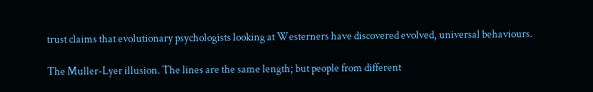trust claims that evolutionary psychologists looking at Westerners have discovered evolved, universal behaviours.

The Muller-Lyer illusion. The lines are the same length; but people from different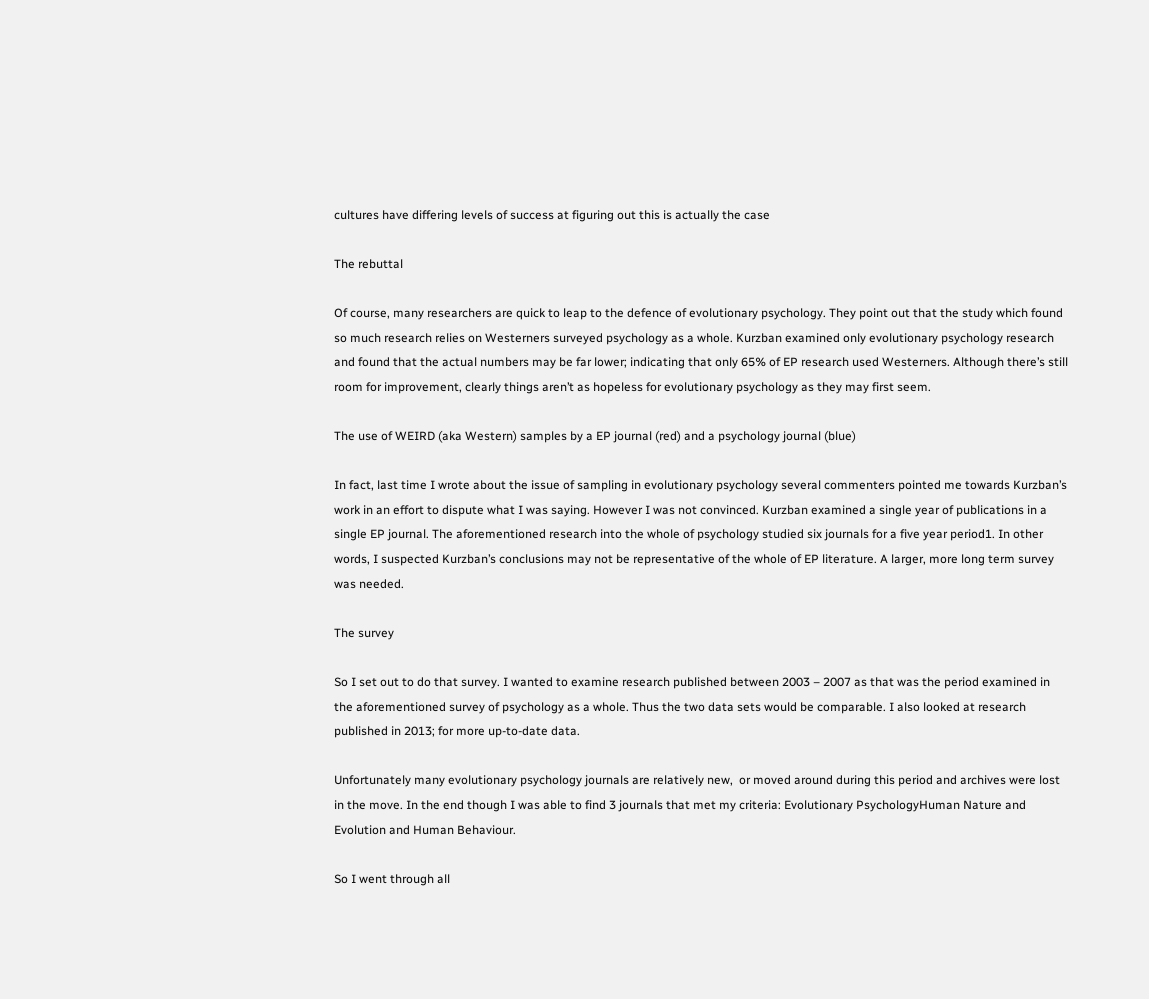cultures have differing levels of success at figuring out this is actually the case

The rebuttal

Of course, many researchers are quick to leap to the defence of evolutionary psychology. They point out that the study which found so much research relies on Westerners surveyed psychology as a whole. Kurzban examined only evolutionary psychology research and found that the actual numbers may be far lower; indicating that only 65% of EP research used Westerners. Although there’s still room for improvement, clearly things aren’t as hopeless for evolutionary psychology as they may first seem.

The use of WEIRD (aka Western) samples by a EP journal (red) and a psychology journal (blue)

In fact, last time I wrote about the issue of sampling in evolutionary psychology several commenters pointed me towards Kurzban’s work in an effort to dispute what I was saying. However I was not convinced. Kurzban examined a single year of publications in a single EP journal. The aforementioned research into the whole of psychology studied six journals for a five year period1. In other words, I suspected Kurzban’s conclusions may not be representative of the whole of EP literature. A larger, more long term survey was needed.

The survey

So I set out to do that survey. I wanted to examine research published between 2003 – 2007 as that was the period examined in the aforementioned survey of psychology as a whole. Thus the two data sets would be comparable. I also looked at research published in 2013; for more up-to-date data.

Unfortunately many evolutionary psychology journals are relatively new,  or moved around during this period and archives were lost in the move. In the end though I was able to find 3 journals that met my criteria: Evolutionary PsychologyHuman Nature and Evolution and Human Behaviour.

So I went through all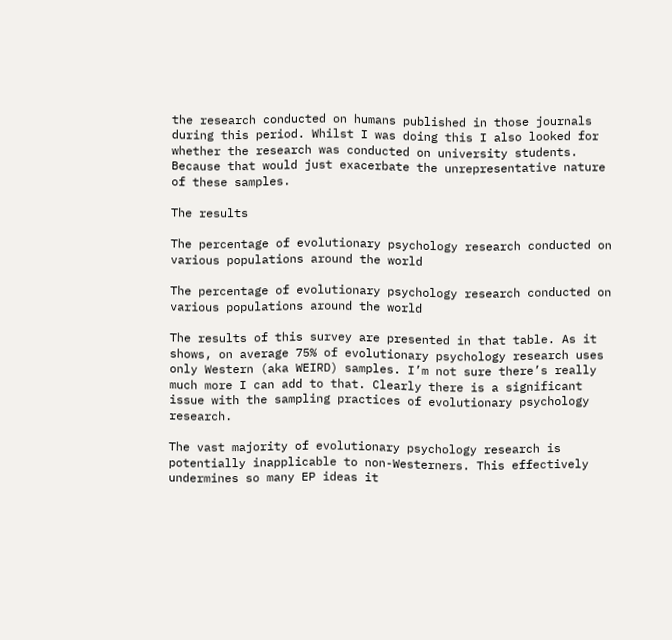the research conducted on humans published in those journals during this period. Whilst I was doing this I also looked for whether the research was conducted on university students. Because that would just exacerbate the unrepresentative nature of these samples.

The results

The percentage of evolutionary psychology research conducted on various populations around the world

The percentage of evolutionary psychology research conducted on various populations around the world

The results of this survey are presented in that table. As it shows, on average 75% of evolutionary psychology research uses only Western (aka WEIRD) samples. I’m not sure there’s really much more I can add to that. Clearly there is a significant issue with the sampling practices of evolutionary psychology research.

The vast majority of evolutionary psychology research is potentially inapplicable to non-Westerners. This effectively undermines so many EP ideas it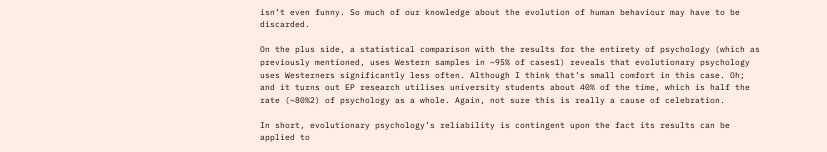isn’t even funny. So much of our knowledge about the evolution of human behaviour may have to be discarded.

On the plus side, a statistical comparison with the results for the entirety of psychology (which as previously mentioned, uses Western samples in ~95% of cases1) reveals that evolutionary psychology uses Westerners significantly less often. Although I think that’s small comfort in this case. Oh; and it turns out EP research utilises university students about 40% of the time, which is half the rate (~80%2) of psychology as a whole. Again, not sure this is really a cause of celebration.

In short, evolutionary psychology’s reliability is contingent upon the fact its results can be applied to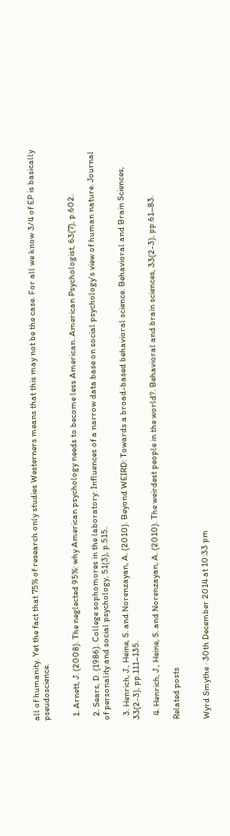all of humanity. Yet the fact that 75% of research only studies Westerners means that this may not be the case. For all we know 3/4 of EP is basically pseudoscience.


  1. Arnett, J. (2008). The neglected 95%: why American psychology needs to become less American. American Psychologist, 63(7), p.602.

  2. Sears, D. (1986). College sophomores in the laboratory: Influences of a narrow data base on social psychology’s view of human nature. Journal of personality and social psychology, 51(3), p.515.

  3. Henrich, J., Heine, S. and Norenzayan, A. (2010). Beyond WEIRD: Towards a broad-based behavioral science. Behavioral and Brain Sciences, 33(2-3), pp.111–135.

  4. Henrich, J., Heine, S. and Norenzayan, A. (2010). The weirdest people in the world?. Behavioral and brain sciences, 33(2-3), pp.61–83.

Related posts


Wyrd Smythe · 30th December 2014 at 10:33 pm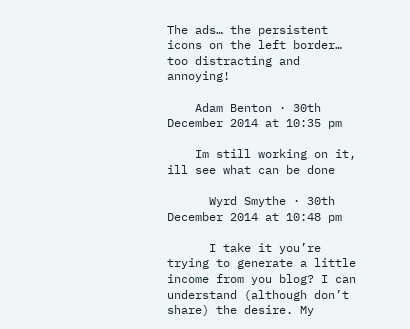The ads… the persistent icons on the left border… too distracting and annoying!

    Adam Benton · 30th December 2014 at 10:35 pm

    Im still working on it, ill see what can be done

      Wyrd Smythe · 30th December 2014 at 10:48 pm

      I take it you’re trying to generate a little income from you blog? I can understand (although don’t share) the desire. My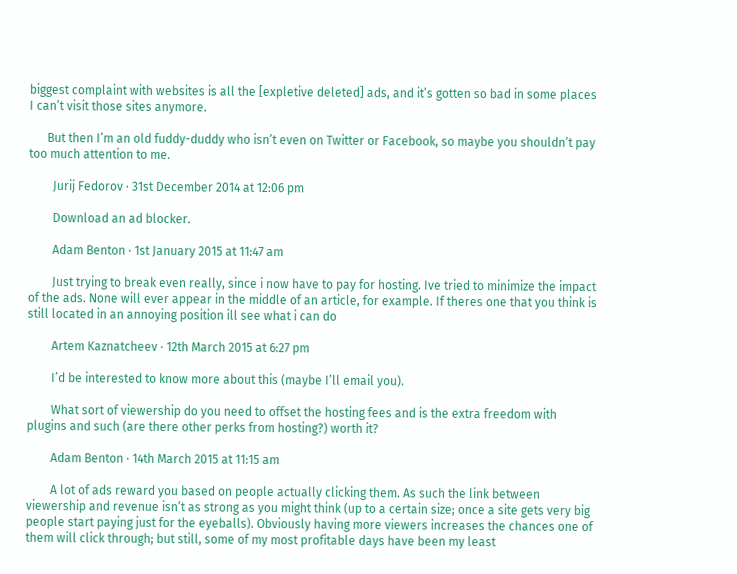biggest complaint with websites is all the [expletive deleted] ads, and it’s gotten so bad in some places I can’t visit those sites anymore.

      But then I’m an old fuddy-duddy who isn’t even on Twitter or Facebook, so maybe you shouldn’t pay too much attention to me.

        Jurij Fedorov · 31st December 2014 at 12:06 pm

        Download an ad blocker.

        Adam Benton · 1st January 2015 at 11:47 am

        Just trying to break even really, since i now have to pay for hosting. Ive tried to minimize the impact of the ads. None will ever appear in the middle of an article, for example. If theres one that you think is still located in an annoying position ill see what i can do

        Artem Kaznatcheev · 12th March 2015 at 6:27 pm

        I’d be interested to know more about this (maybe I’ll email you).

        What sort of viewership do you need to offset the hosting fees and is the extra freedom with plugins and such (are there other perks from hosting?) worth it?

        Adam Benton · 14th March 2015 at 11:15 am

        A lot of ads reward you based on people actually clicking them. As such the link between viewership and revenue isn’t as strong as you might think (up to a certain size; once a site gets very big people start paying just for the eyeballs). Obviously having more viewers increases the chances one of them will click through; but still, some of my most profitable days have been my least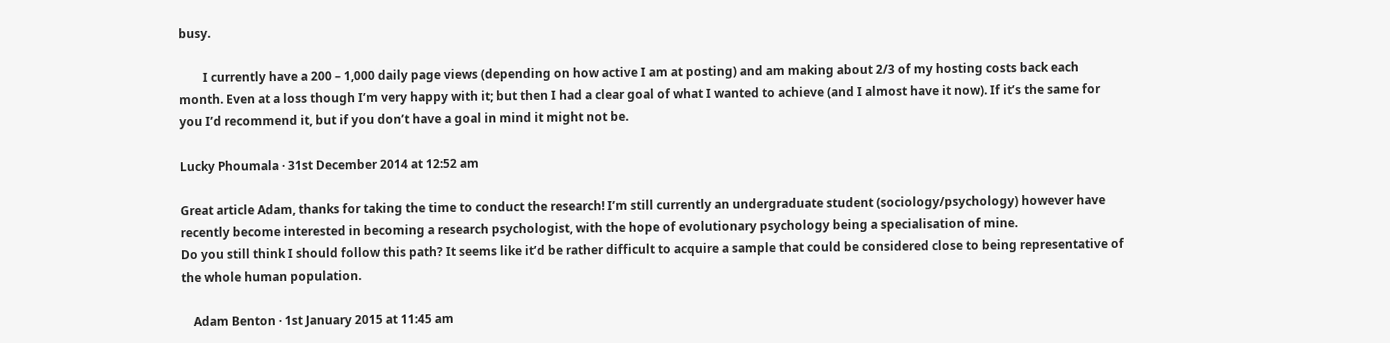busy.

        I currently have a 200 – 1,000 daily page views (depending on how active I am at posting) and am making about 2/3 of my hosting costs back each month. Even at a loss though I’m very happy with it; but then I had a clear goal of what I wanted to achieve (and I almost have it now). If it’s the same for you I’d recommend it, but if you don’t have a goal in mind it might not be.

Lucky Phoumala · 31st December 2014 at 12:52 am

Great article Adam, thanks for taking the time to conduct the research! I’m still currently an undergraduate student (sociology/psychology) however have recently become interested in becoming a research psychologist, with the hope of evolutionary psychology being a specialisation of mine.
Do you still think I should follow this path? It seems like it’d be rather difficult to acquire a sample that could be considered close to being representative of the whole human population.

    Adam Benton · 1st January 2015 at 11:45 am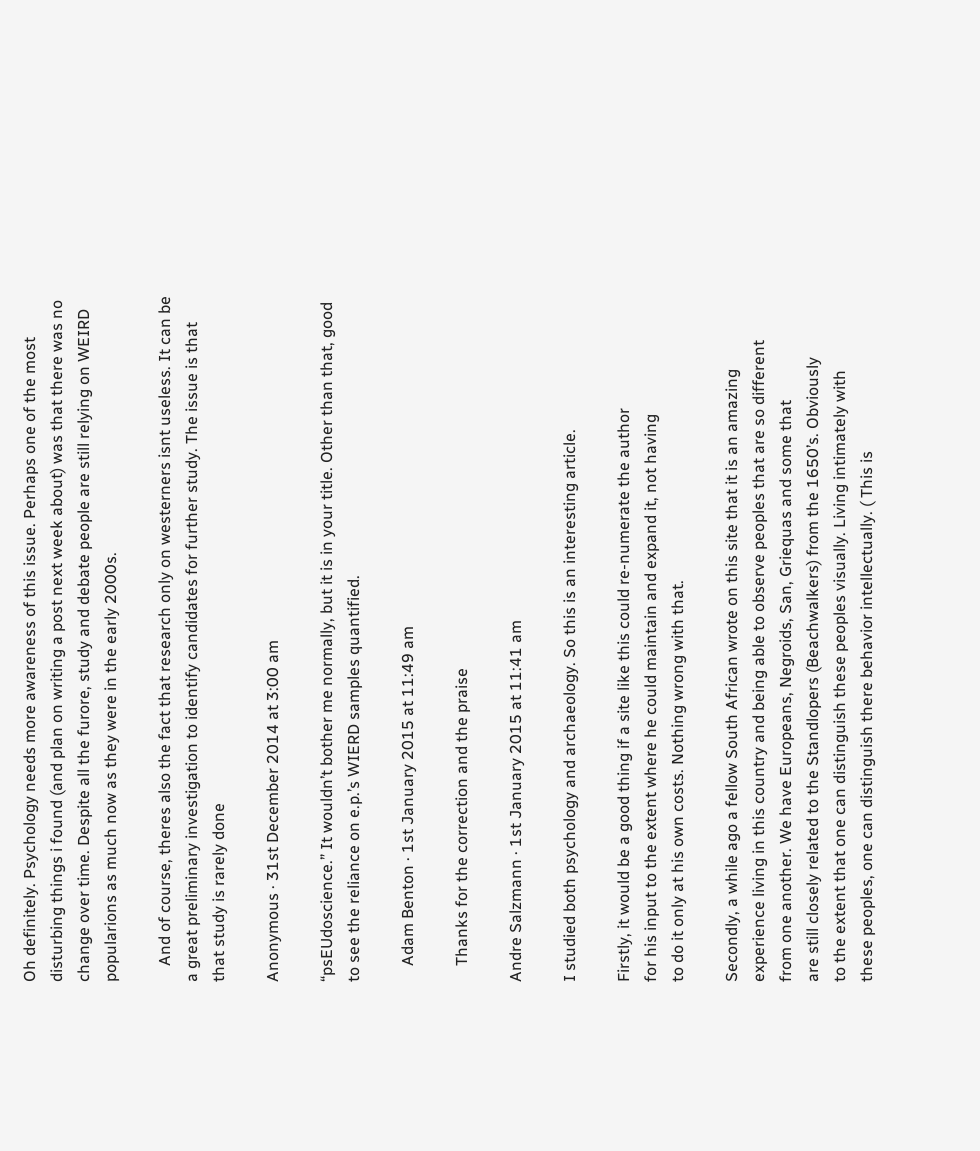Oh definitely. Psychology needs more awareness of this issue. Perhaps one of the most disturbing things i found (and plan on writing a post next week about) was that there was no change over time. Despite all the furore, study and debate people are still relying on WEIRD popularions as much now as they were in the early 2000s.

    And of course, theres also the fact that research only on westerners isnt useless. It can be a great preliminary investigation to identify candidates for further study. The issue is that that study is rarely done

Anonymous · 31st December 2014 at 3:00 am

“psEUdoscience.” It wouldn’t bother me normally, but it is in your title. Other than that, good to see the reliance on e.p.’s WIERD samples quantified.

    Adam Benton · 1st January 2015 at 11:49 am

    Thanks for the correction and the praise

Andre Salzmann · 1st January 2015 at 11:41 am

I studied both psychology and archaeology. So this is an interesting article.

Firstly, it would be a good thing if a site like this could re-numerate the author
for his input to the extent where he could maintain and expand it, not having
to do it only at his own costs. Nothing wrong with that.

Secondly, a while ago a fellow South African wrote on this site that it is an amazing
experience living in this country and being able to observe peoples that are so different
from one another. We have Europeans, Negroids, San, Griequas and some that
are still closely related to the Standlopers (Beachwalkers) from the 1650’s. Obviously
to the extent that one can distinguish these peoples visually. Living intimately with
these peoples, one can distinguish there behavior intellectually. ( This is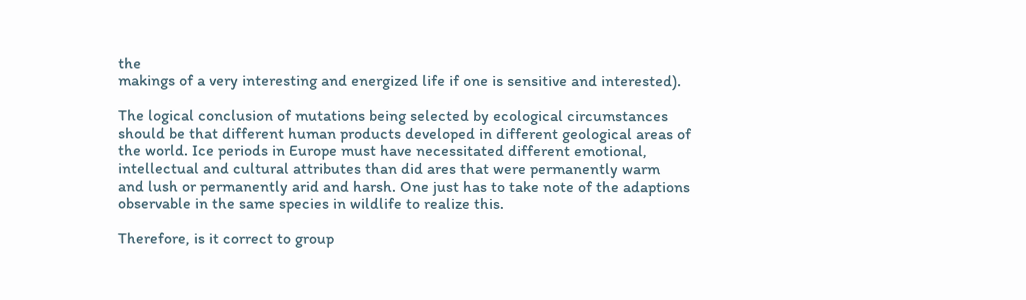the
makings of a very interesting and energized life if one is sensitive and interested).

The logical conclusion of mutations being selected by ecological circumstances
should be that different human products developed in different geological areas of
the world. Ice periods in Europe must have necessitated different emotional,
intellectual and cultural attributes than did ares that were permanently warm
and lush or permanently arid and harsh. One just has to take note of the adaptions
observable in the same species in wildlife to realize this.

Therefore, is it correct to group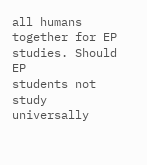all humans together for EP studies. Should EP
students not study universally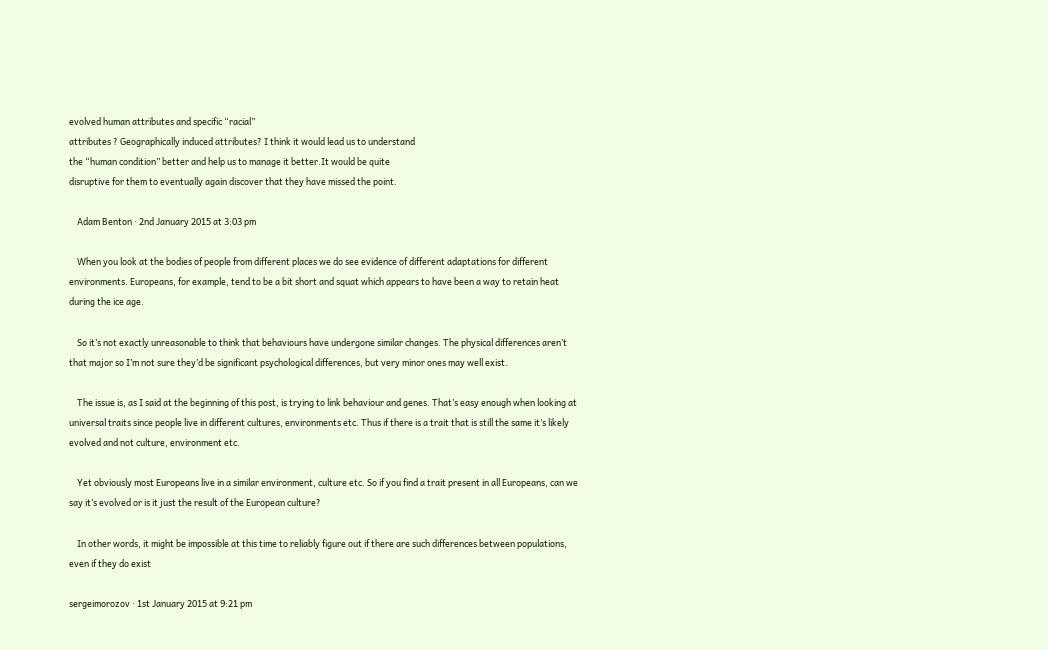evolved human attributes and specific “racial”
attributes ? Geographically induced attributes? I think it would lead us to understand
the “human condition” better and help us to manage it better.It would be quite
disruptive for them to eventually again discover that they have missed the point.

    Adam Benton · 2nd January 2015 at 3:03 pm

    When you look at the bodies of people from different places we do see evidence of different adaptations for different environments. Europeans, for example, tend to be a bit short and squat which appears to have been a way to retain heat during the ice age.

    So it’s not exactly unreasonable to think that behaviours have undergone similar changes. The physical differences aren’t that major so I’m not sure they’d be significant psychological differences, but very minor ones may well exist.

    The issue is, as I said at the beginning of this post, is trying to link behaviour and genes. That’s easy enough when looking at universal traits since people live in different cultures, environments etc. Thus if there is a trait that is still the same it’s likely evolved and not culture, environment etc.

    Yet obviously most Europeans live in a similar environment, culture etc. So if you find a trait present in all Europeans, can we say it’s evolved or is it just the result of the European culture?

    In other words, it might be impossible at this time to reliably figure out if there are such differences between populations, even if they do exist

sergeimorozov · 1st January 2015 at 9:21 pm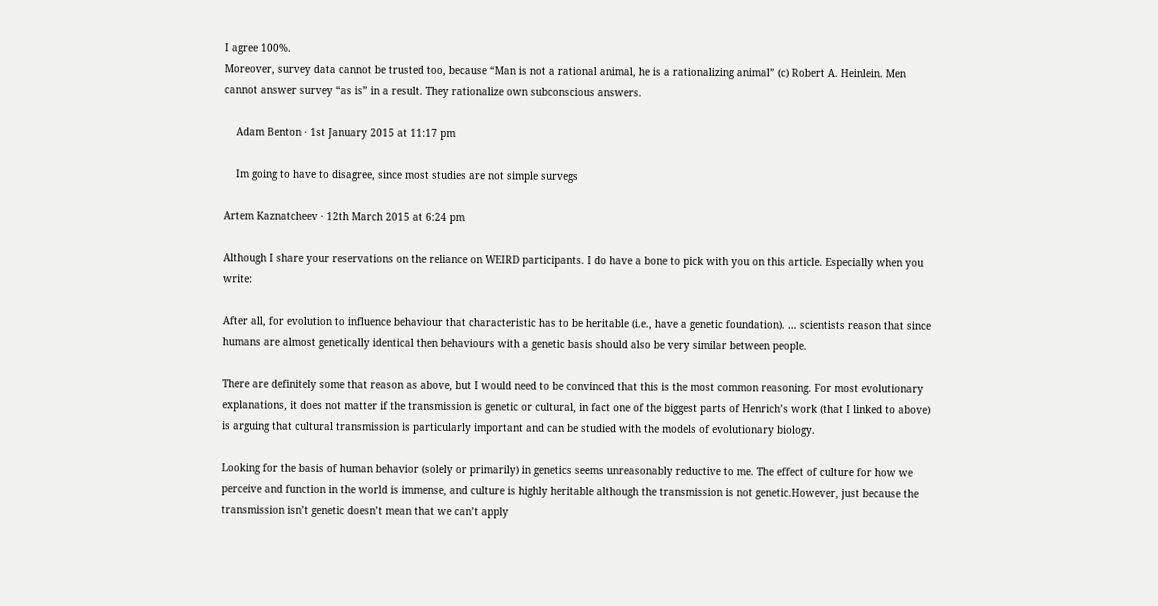I agree 100%.
Moreover, survey data cannot be trusted too, because “Man is not a rational animal, he is a rationalizing animal” (c) Robert A. Heinlein. Men cannot answer survey “as is” in a result. They rationalize own subconscious answers.

    Adam Benton · 1st January 2015 at 11:17 pm

    Im going to have to disagree, since most studies are not simple survegs

Artem Kaznatcheev · 12th March 2015 at 6:24 pm

Although I share your reservations on the reliance on WEIRD participants. I do have a bone to pick with you on this article. Especially when you write:

After all, for evolution to influence behaviour that characteristic has to be heritable (i.e., have a genetic foundation). … scientists reason that since humans are almost genetically identical then behaviours with a genetic basis should also be very similar between people.

There are definitely some that reason as above, but I would need to be convinced that this is the most common reasoning. For most evolutionary explanations, it does not matter if the transmission is genetic or cultural, in fact one of the biggest parts of Henrich’s work (that I linked to above) is arguing that cultural transmission is particularly important and can be studied with the models of evolutionary biology.

Looking for the basis of human behavior (solely or primarily) in genetics seems unreasonably reductive to me. The effect of culture for how we perceive and function in the world is immense, and culture is highly heritable although the transmission is not genetic.However, just because the transmission isn’t genetic doesn’t mean that we can’t apply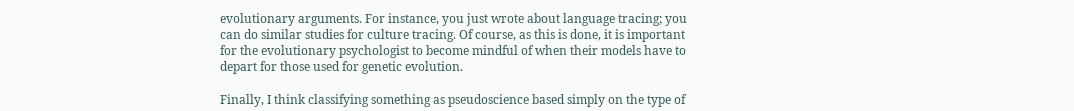evolutionary arguments. For instance, you just wrote about language tracing; you can do similar studies for culture tracing. Of course, as this is done, it is important for the evolutionary psychologist to become mindful of when their models have to depart for those used for genetic evolution.

Finally, I think classifying something as pseudoscience based simply on the type of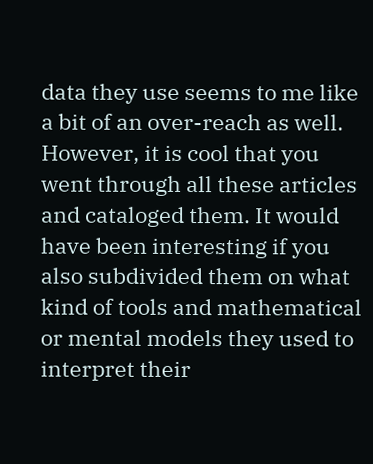data they use seems to me like a bit of an over-reach as well. However, it is cool that you went through all these articles and cataloged them. It would have been interesting if you also subdivided them on what kind of tools and mathematical or mental models they used to interpret their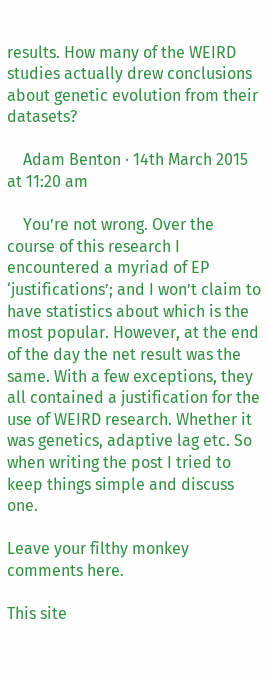results. How many of the WEIRD studies actually drew conclusions about genetic evolution from their datasets?

    Adam Benton · 14th March 2015 at 11:20 am

    You’re not wrong. Over the course of this research I encountered a myriad of EP ‘justifications’; and I won’t claim to have statistics about which is the most popular. However, at the end of the day the net result was the same. With a few exceptions, they all contained a justification for the use of WEIRD research. Whether it was genetics, adaptive lag etc. So when writing the post I tried to keep things simple and discuss one.

Leave your filthy monkey comments here.

This site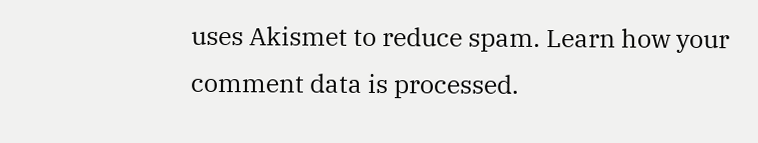uses Akismet to reduce spam. Learn how your comment data is processed.